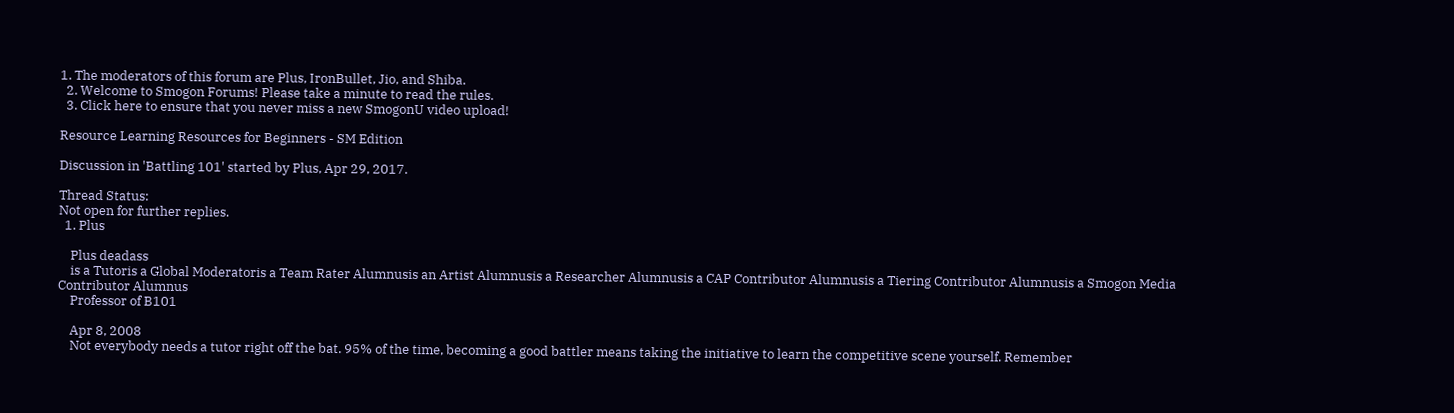1. The moderators of this forum are Plus, IronBullet, Jio, and Shiba.
  2. Welcome to Smogon Forums! Please take a minute to read the rules.
  3. Click here to ensure that you never miss a new SmogonU video upload!

Resource Learning Resources for Beginners - SM Edition

Discussion in 'Battling 101' started by Plus, Apr 29, 2017.

Thread Status:
Not open for further replies.
  1. Plus

    Plus deadass
    is a Tutoris a Global Moderatoris a Team Rater Alumnusis an Artist Alumnusis a Researcher Alumnusis a CAP Contributor Alumnusis a Tiering Contributor Alumnusis a Smogon Media Contributor Alumnus
    Professor of B101

    Apr 8, 2008
    Not everybody needs a tutor right off the bat. 95% of the time, becoming a good battler means taking the initiative to learn the competitive scene yourself. Remember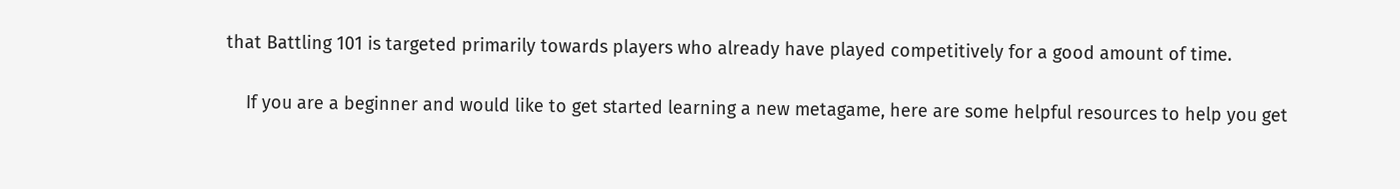that Battling 101 is targeted primarily towards players who already have played competitively for a good amount of time.

    If you are a beginner and would like to get started learning a new metagame, here are some helpful resources to help you get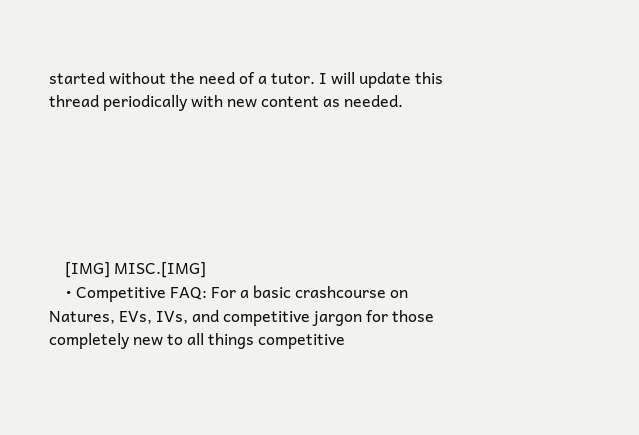started without the need of a tutor. I will update this thread periodically with new content as needed.






    [IMG] MISC.[IMG]
    • Competitive FAQ: For a basic crashcourse on Natures, EVs, IVs, and competitive jargon for those completely new to all things competitive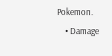Pokemon.
    • Damage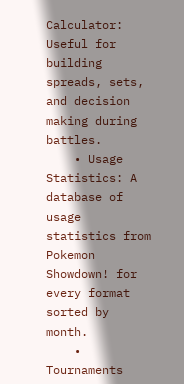Calculator: Useful for building spreads, sets, and decision making during battles.
    • Usage Statistics: A database of usage statistics from Pokemon Showdown! for every format sorted by month.
    • Tournaments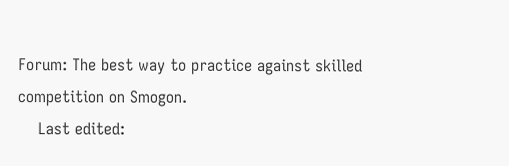Forum: The best way to practice against skilled competition on Smogon.
    Last edited: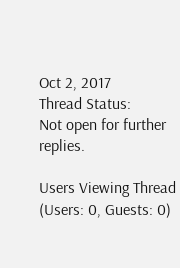Oct 2, 2017
Thread Status:
Not open for further replies.

Users Viewing Thread (Users: 0, Guests: 0)